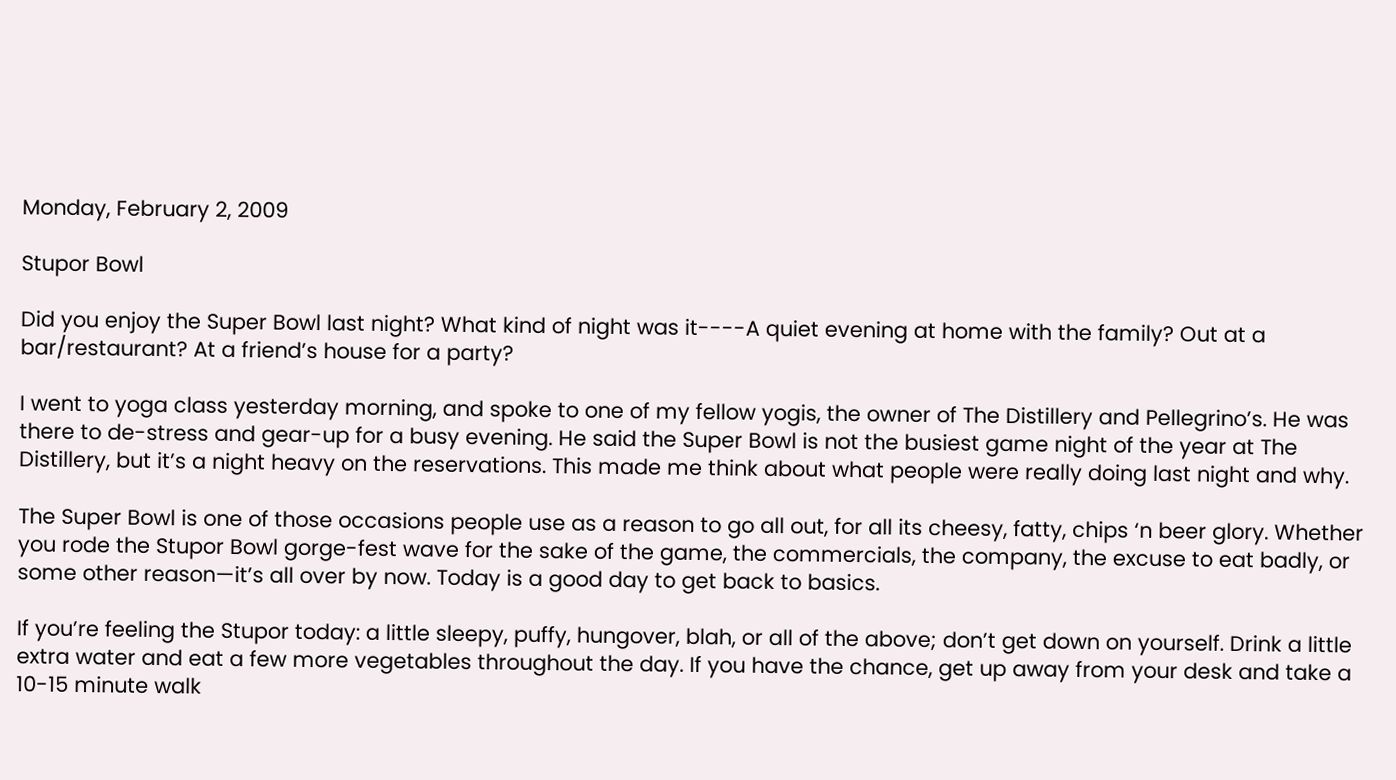Monday, February 2, 2009

Stupor Bowl

Did you enjoy the Super Bowl last night? What kind of night was it----A quiet evening at home with the family? Out at a bar/restaurant? At a friend’s house for a party?

I went to yoga class yesterday morning, and spoke to one of my fellow yogis, the owner of The Distillery and Pellegrino’s. He was there to de-stress and gear-up for a busy evening. He said the Super Bowl is not the busiest game night of the year at The Distillery, but it’s a night heavy on the reservations. This made me think about what people were really doing last night and why.

The Super Bowl is one of those occasions people use as a reason to go all out, for all its cheesy, fatty, chips ‘n beer glory. Whether you rode the Stupor Bowl gorge-fest wave for the sake of the game, the commercials, the company, the excuse to eat badly, or some other reason—it’s all over by now. Today is a good day to get back to basics.

If you’re feeling the Stupor today: a little sleepy, puffy, hungover, blah, or all of the above; don’t get down on yourself. Drink a little extra water and eat a few more vegetables throughout the day. If you have the chance, get up away from your desk and take a 10-15 minute walk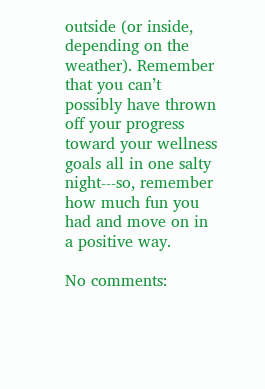outside (or inside, depending on the weather). Remember that you can’t possibly have thrown off your progress toward your wellness goals all in one salty night---so, remember how much fun you had and move on in a positive way.

No comments: